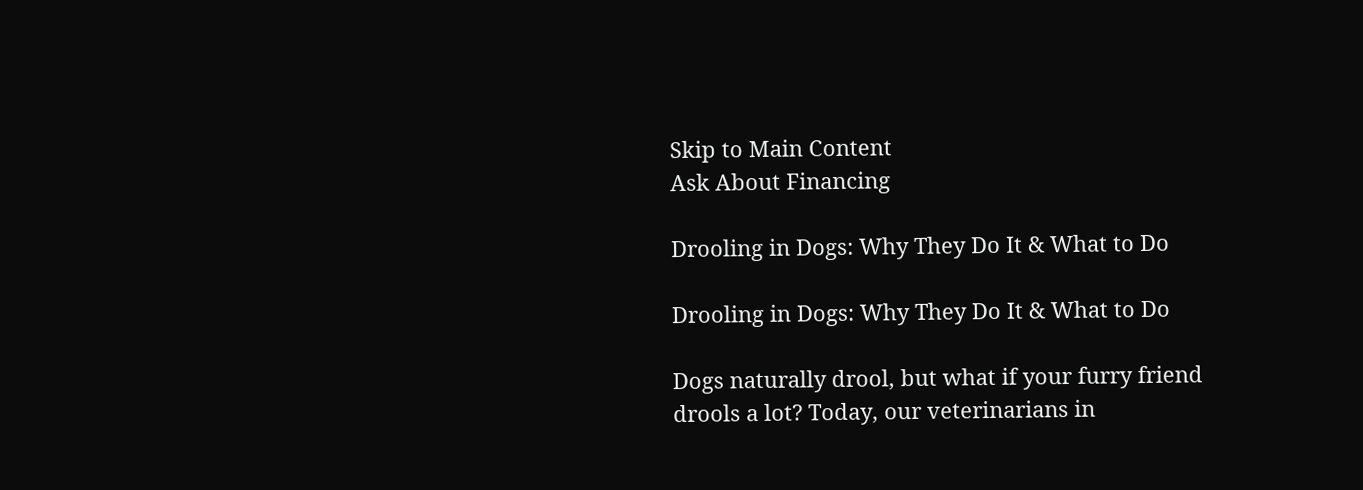Skip to Main Content
Ask About Financing

Drooling in Dogs: Why They Do It & What to Do

Drooling in Dogs: Why They Do It & What to Do

Dogs naturally drool, but what if your furry friend drools a lot? Today, our veterinarians in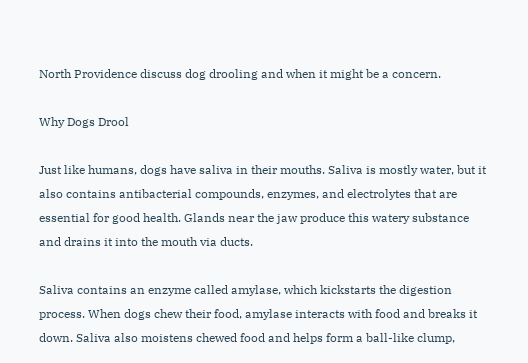North Providence discuss dog drooling and when it might be a concern.

Why Dogs Drool

Just like humans, dogs have saliva in their mouths. Saliva is mostly water, but it also contains antibacterial compounds, enzymes, and electrolytes that are essential for good health. Glands near the jaw produce this watery substance and drains it into the mouth via ducts.

Saliva contains an enzyme called amylase, which kickstarts the digestion process. When dogs chew their food, amylase interacts with food and breaks it down. Saliva also moistens chewed food and helps form a ball-like clump,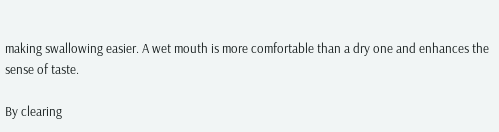making swallowing easier. A wet mouth is more comfortable than a dry one and enhances the sense of taste.

By clearing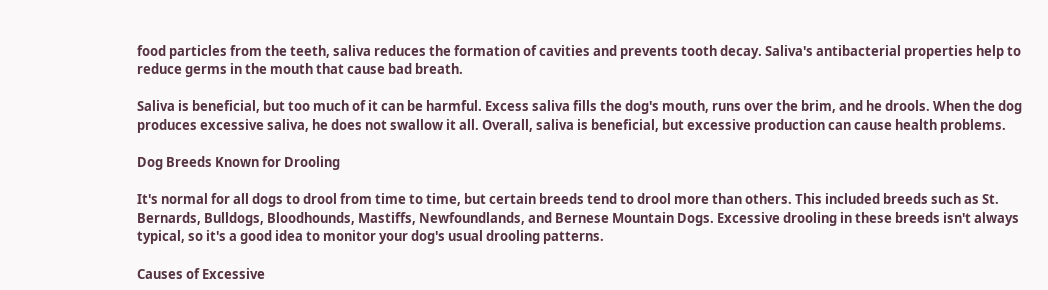food particles from the teeth, saliva reduces the formation of cavities and prevents tooth decay. Saliva's antibacterial properties help to reduce germs in the mouth that cause bad breath.

Saliva is beneficial, but too much of it can be harmful. Excess saliva fills the dog's mouth, runs over the brim, and he drools. When the dog produces excessive saliva, he does not swallow it all. Overall, saliva is beneficial, but excessive production can cause health problems.

Dog Breeds Known for Drooling

It's normal for all dogs to drool from time to time, but certain breeds tend to drool more than others. This included breeds such as St. Bernards, Bulldogs, Bloodhounds, Mastiffs, Newfoundlands, and Bernese Mountain Dogs. Excessive drooling in these breeds isn't always typical, so it's a good idea to monitor your dog's usual drooling patterns.

Causes of Excessive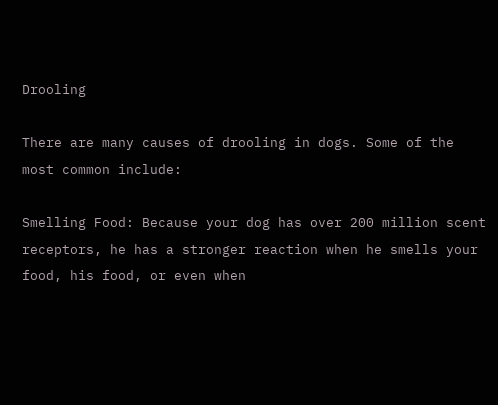Drooling

There are many causes of drooling in dogs. Some of the most common include:

Smelling Food: Because your dog has over 200 million scent receptors, he has a stronger reaction when he smells your food, his food, or even when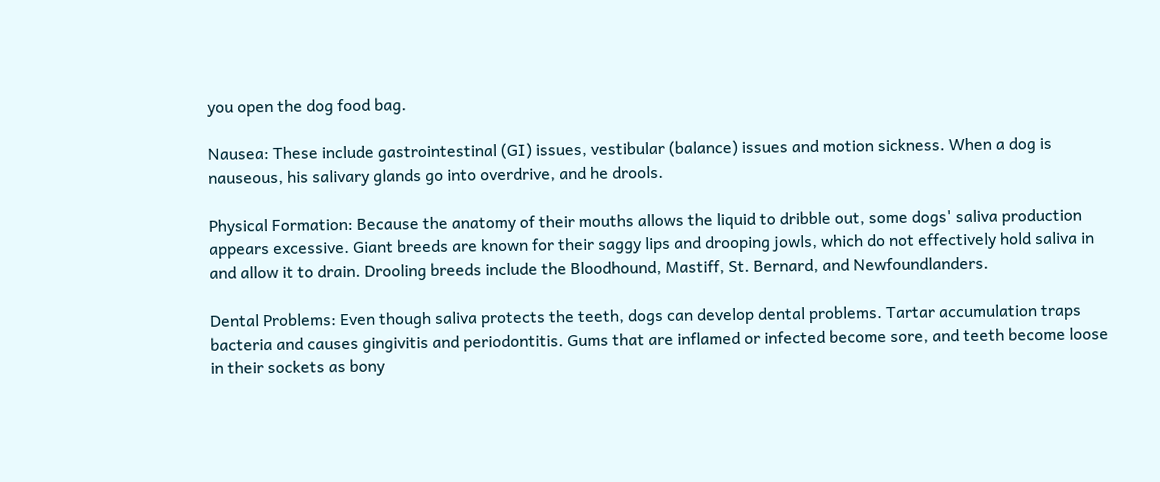you open the dog food bag.

Nausea: These include gastrointestinal (GI) issues, vestibular (balance) issues and motion sickness. When a dog is nauseous, his salivary glands go into overdrive, and he drools.

Physical Formation: Because the anatomy of their mouths allows the liquid to dribble out, some dogs' saliva production appears excessive. Giant breeds are known for their saggy lips and drooping jowls, which do not effectively hold saliva in and allow it to drain. Drooling breeds include the Bloodhound, Mastiff, St. Bernard, and Newfoundlanders.

Dental Problems: Even though saliva protects the teeth, dogs can develop dental problems. Tartar accumulation traps bacteria and causes gingivitis and periodontitis. Gums that are inflamed or infected become sore, and teeth become loose in their sockets as bony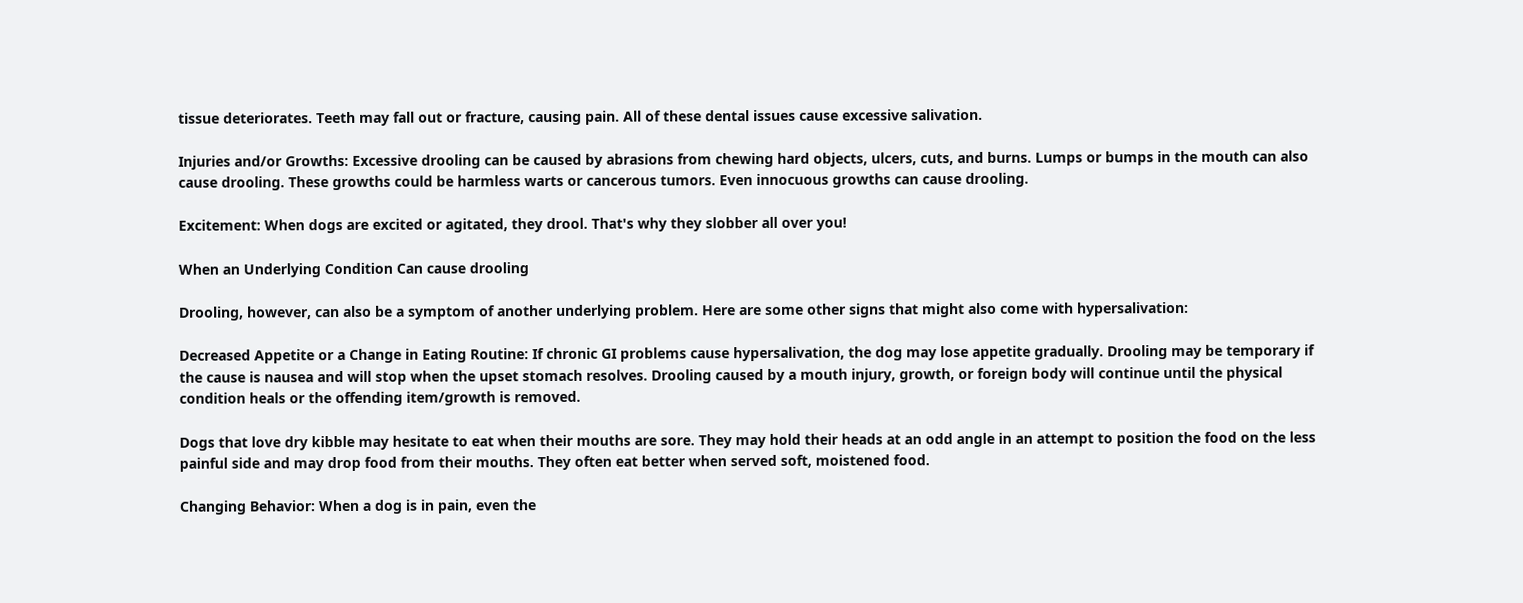tissue deteriorates. Teeth may fall out or fracture, causing pain. All of these dental issues cause excessive salivation.

Injuries and/or Growths: Excessive drooling can be caused by abrasions from chewing hard objects, ulcers, cuts, and burns. Lumps or bumps in the mouth can also cause drooling. These growths could be harmless warts or cancerous tumors. Even innocuous growths can cause drooling.

Excitement: When dogs are excited or agitated, they drool. That's why they slobber all over you!

When an Underlying Condition Can cause drooling

Drooling, however, can also be a symptom of another underlying problem. Here are some other signs that might also come with hypersalivation:

Decreased Appetite or a Change in Eating Routine: If chronic GI problems cause hypersalivation, the dog may lose appetite gradually. Drooling may be temporary if the cause is nausea and will stop when the upset stomach resolves. Drooling caused by a mouth injury, growth, or foreign body will continue until the physical condition heals or the offending item/growth is removed.

Dogs that love dry kibble may hesitate to eat when their mouths are sore. They may hold their heads at an odd angle in an attempt to position the food on the less painful side and may drop food from their mouths. They often eat better when served soft, moistened food.

Changing Behavior: When a dog is in pain, even the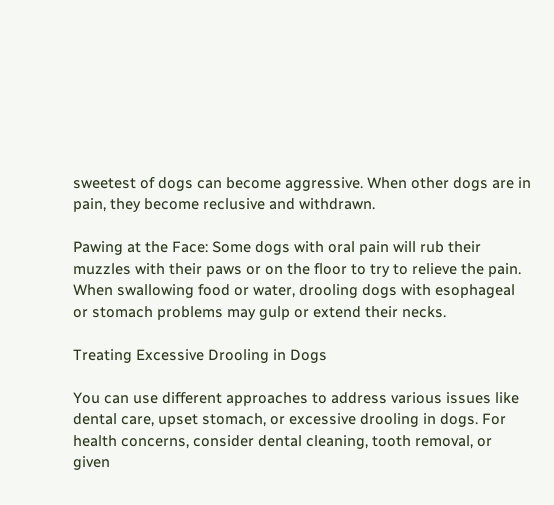sweetest of dogs can become aggressive. When other dogs are in pain, they become reclusive and withdrawn.

Pawing at the Face: Some dogs with oral pain will rub their muzzles with their paws or on the floor to try to relieve the pain. When swallowing food or water, drooling dogs with esophageal or stomach problems may gulp or extend their necks.

Treating Excessive Drooling in Dogs

You can use different approaches to address various issues like dental care, upset stomach, or excessive drooling in dogs. For health concerns, consider dental cleaning, tooth removal, or given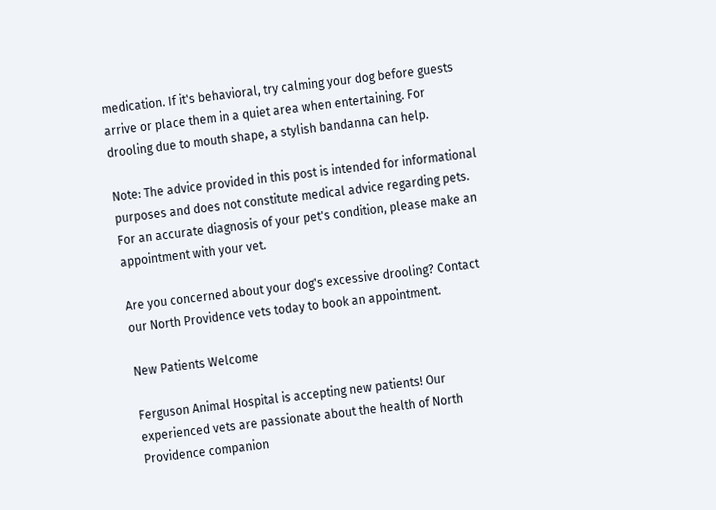medication. If it's behavioral, try calming your dog before guests arrive or place them in a quiet area when entertaining. For drooling due to mouth shape, a stylish bandanna can help.

Note: The advice provided in this post is intended for informational purposes and does not constitute medical advice regarding pets. For an accurate diagnosis of your pet's condition, please make an appointment with your vet.

Are you concerned about your dog's excessive drooling? Contact our North Providence vets today to book an appointment.

New Patients Welcome

Ferguson Animal Hospital is accepting new patients! Our experienced vets are passionate about the health of North Providence companion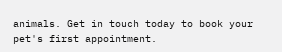animals. Get in touch today to book your pet's first appointment.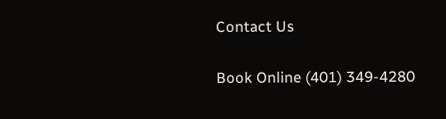Contact Us

Book Online (401) 349-4280